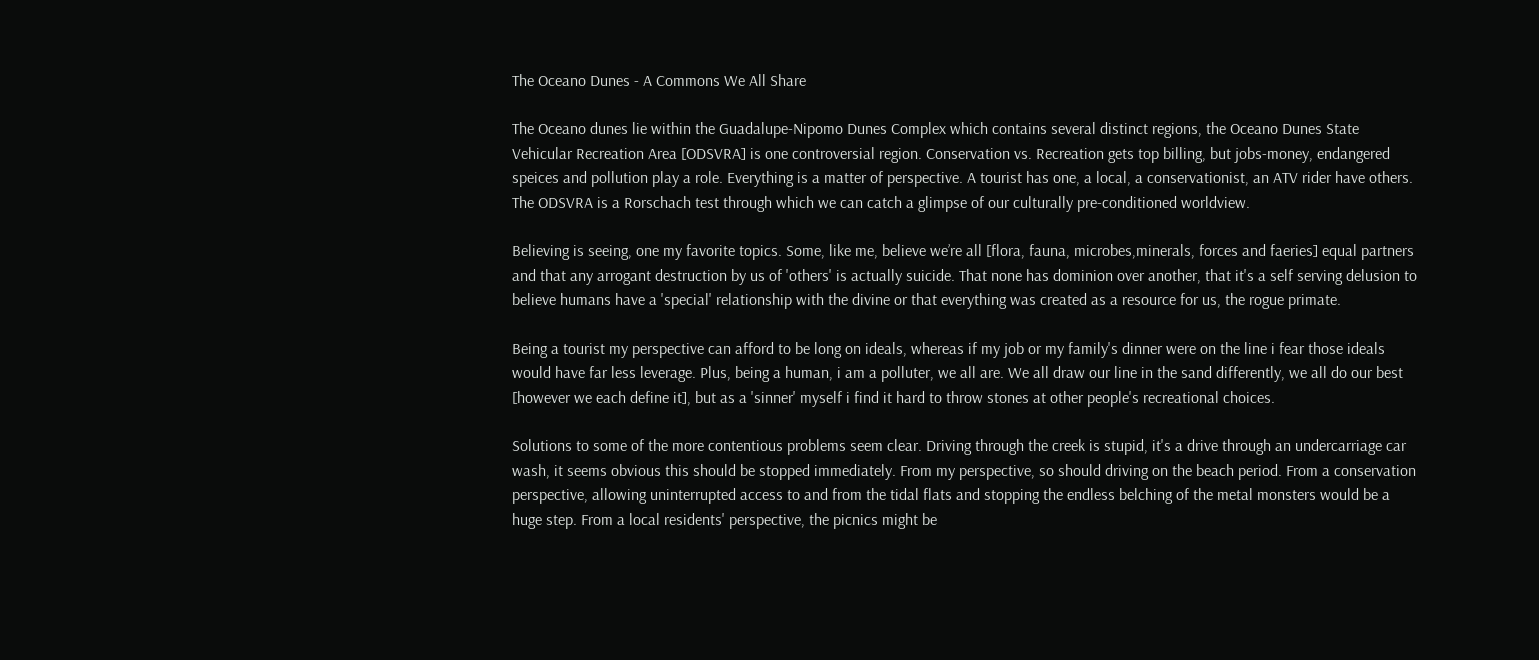The Oceano Dunes - A Commons We All Share

The Oceano dunes lie within the Guadalupe-Nipomo Dunes Complex which contains several distinct regions, the Oceano Dunes State Vehicular Recreation Area [ODSVRA] is one controversial region. Conservation vs. Recreation gets top billing, but jobs-money, endangered speices and pollution play a role. Everything is a matter of perspective. A tourist has one, a local, a conservationist, an ATV rider have others. The ODSVRA is a Rorschach test through which we can catch a glimpse of our culturally pre-conditioned worldview.

Believing is seeing, one my favorite topics. Some, like me, believe we’re all [flora, fauna, microbes,minerals, forces and faeries] equal partners and that any arrogant destruction by us of 'others' is actually suicide. That none has dominion over another, that it's a self serving delusion to believe humans have a 'special' relationship with the divine or that everything was created as a resource for us, the rogue primate.

Being a tourist my perspective can afford to be long on ideals, whereas if my job or my family's dinner were on the line i fear those ideals would have far less leverage. Plus, being a human, i am a polluter, we all are. We all draw our line in the sand differently, we all do our best [however we each define it], but as a 'sinner' myself i find it hard to throw stones at other people's recreational choices.

Solutions to some of the more contentious problems seem clear. Driving through the creek is stupid, it's a drive through an undercarriage car wash, it seems obvious this should be stopped immediately. From my perspective, so should driving on the beach period. From a conservation perspective, allowing uninterrupted access to and from the tidal flats and stopping the endless belching of the metal monsters would be a huge step. From a local residents' perspective, the picnics might be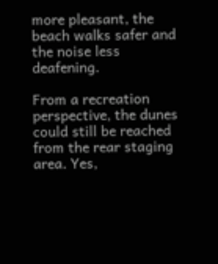more pleasant, the beach walks safer and the noise less deafening.

From a recreation perspective, the dunes could still be reached from the rear staging area. Yes,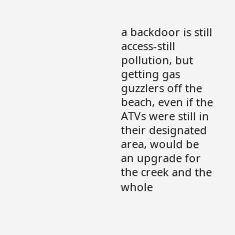a backdoor is still access-still pollution, but getting gas guzzlers off the beach, even if the ATVs were still in their designated area, would be an upgrade for the creek and the whole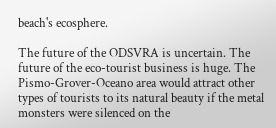beach's ecosphere.

The future of the ODSVRA is uncertain. The future of the eco-tourist business is huge. The Pismo-Grover-Oceano area would attract other types of tourists to its natural beauty if the metal monsters were silenced on the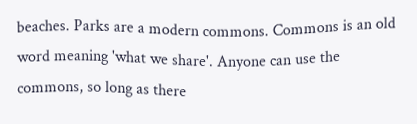beaches. Parks are a modern commons. Commons is an old word meaning 'what we share'. Anyone can use the commons, so long as there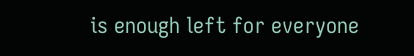is enough left for everyone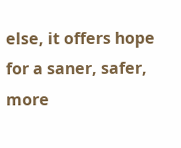else, it offers hope for a saner, safer, more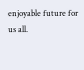enjoyable future for us all.